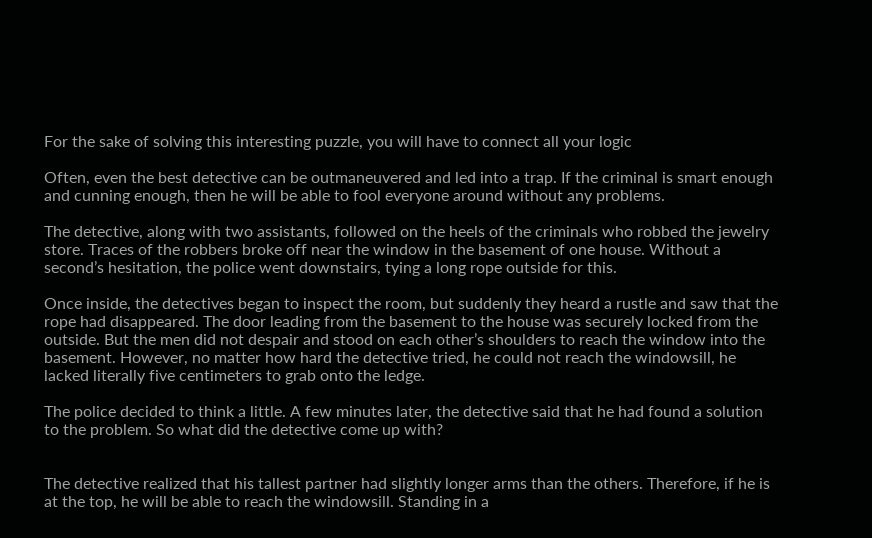For the sake of solving this interesting puzzle, you will have to connect all your logic

Often, even the best detective can be outmaneuvered and led into a trap. If the criminal is smart enough and cunning enough, then he will be able to fool everyone around without any problems.

The detective, along with two assistants, followed on the heels of the criminals who robbed the jewelry store. Traces of the robbers broke off near the window in the basement of one house. Without a second’s hesitation, the police went downstairs, tying a long rope outside for this.

Once inside, the detectives began to inspect the room, but suddenly they heard a rustle and saw that the rope had disappeared. The door leading from the basement to the house was securely locked from the outside. But the men did not despair and stood on each other’s shoulders to reach the window into the basement. However, no matter how hard the detective tried, he could not reach the windowsill, he lacked literally five centimeters to grab onto the ledge.

The police decided to think a little. A few minutes later, the detective said that he had found a solution to the problem. So what did the detective come up with?


The detective realized that his tallest partner had slightly longer arms than the others. Therefore, if he is at the top, he will be able to reach the windowsill. Standing in a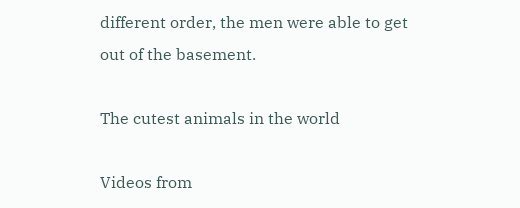different order, the men were able to get out of the basement.

The cutest animals in the world

Videos from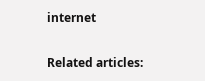internet

Related articles: